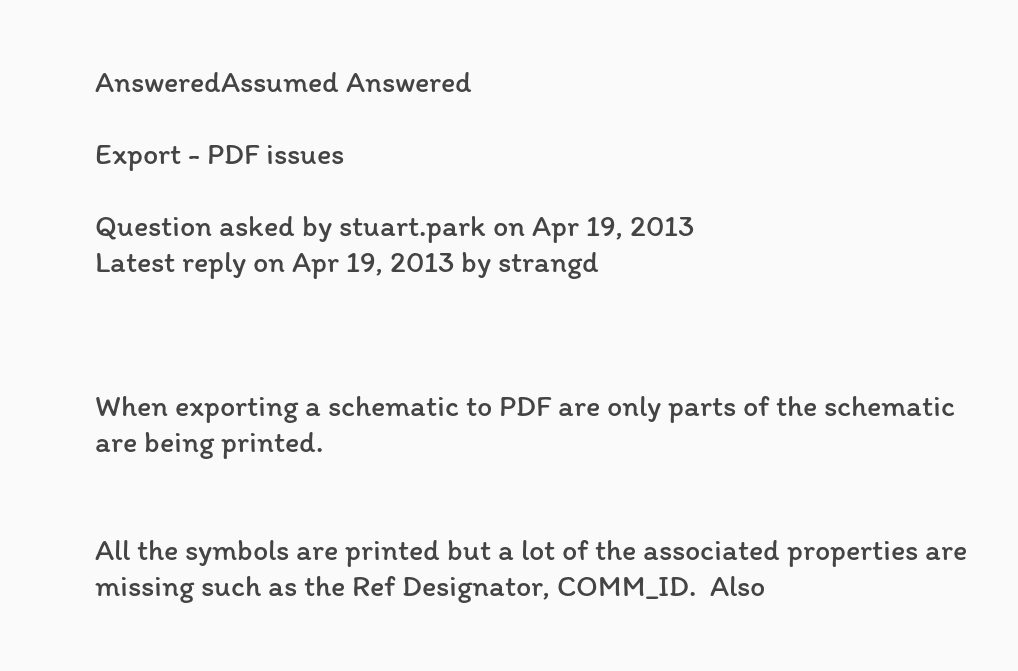AnsweredAssumed Answered

Export - PDF issues

Question asked by stuart.park on Apr 19, 2013
Latest reply on Apr 19, 2013 by strangd



When exporting a schematic to PDF are only parts of the schematic are being printed.


All the symbols are printed but a lot of the associated properties are missing such as the Ref Designator, COMM_ID.  Also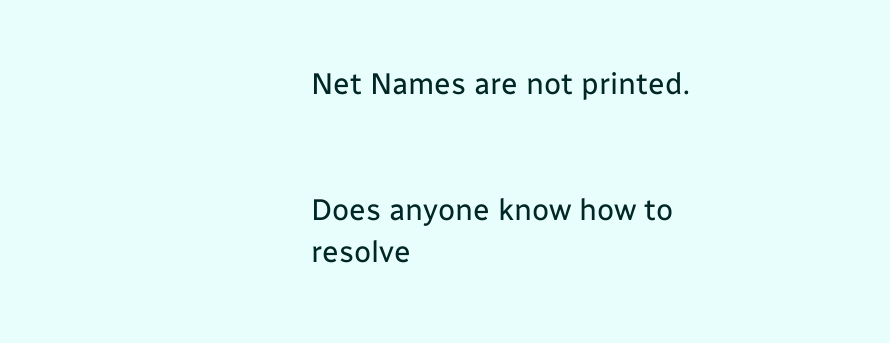Net Names are not printed.


Does anyone know how to resolve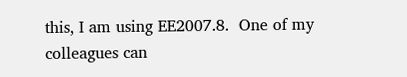this, I am using EE2007.8.  One of my colleagues can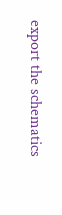export the schematics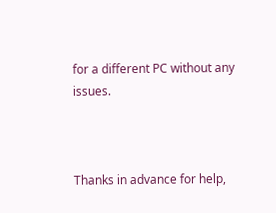for a different PC without any issues.



Thanks in advance for help,